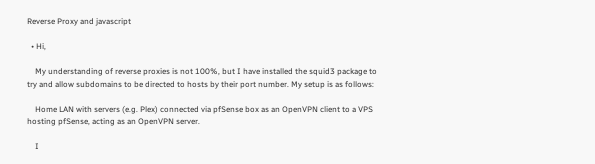Reverse Proxy and javascript

  • Hi,

    My understanding of reverse proxies is not 100%, but I have installed the squid3 package to try and allow subdomains to be directed to hosts by their port number. My setup is as follows:

    Home LAN with servers (e.g. Plex) connected via pfSense box as an OpenVPN client to a VPS hosting pfSense, acting as an OpenVPN server.

    I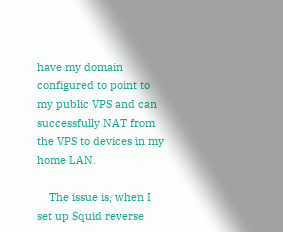have my domain configured to point to my public VPS and can successfully NAT from the VPS to devices in my home LAN.

    The issue is, when I set up Squid reverse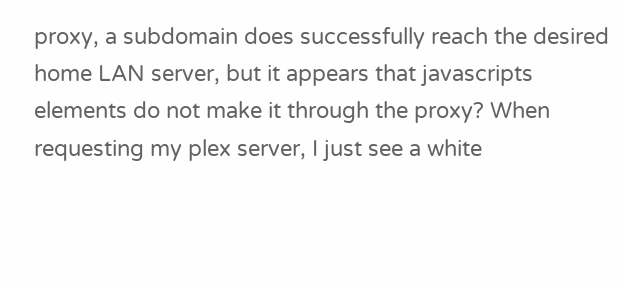proxy, a subdomain does successfully reach the desired home LAN server, but it appears that javascripts elements do not make it through the proxy? When requesting my plex server, I just see a white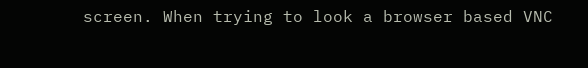screen. When trying to look a browser based VNC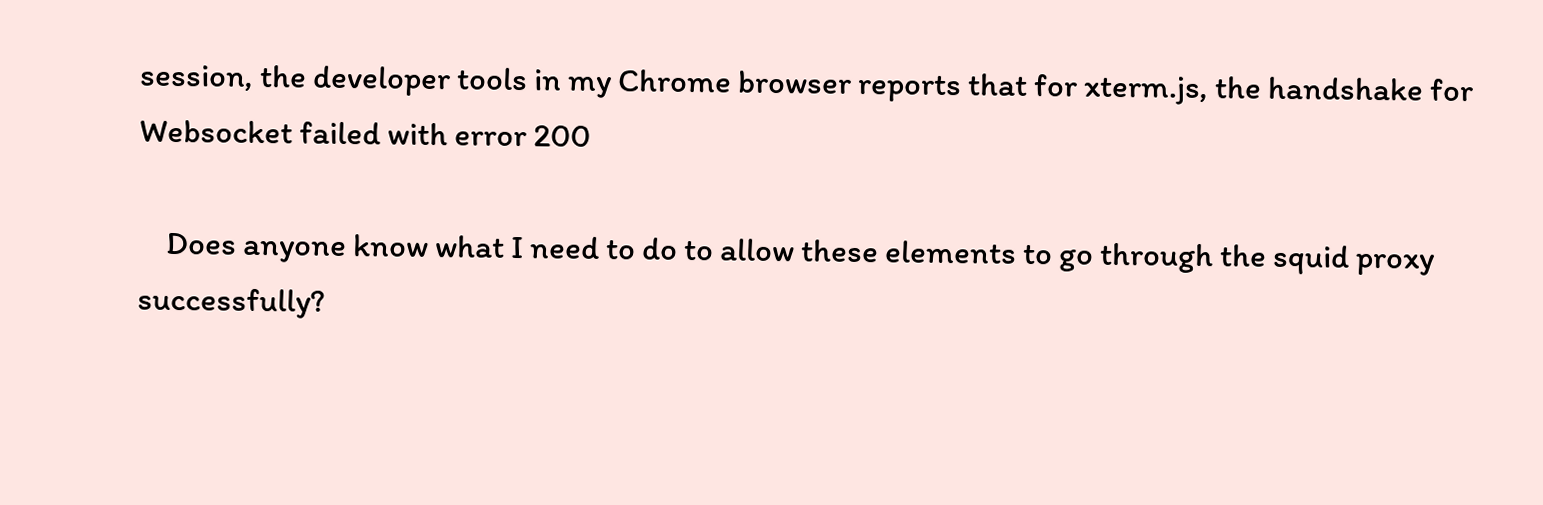session, the developer tools in my Chrome browser reports that for xterm.js, the handshake for Websocket failed with error 200

    Does anyone know what I need to do to allow these elements to go through the squid proxy successfully?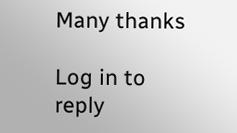Many thanks

Log in to reply